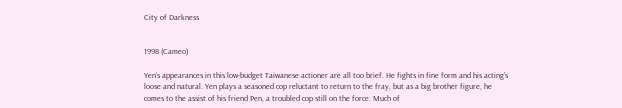City of Darkness


1998 (Cameo)

Yen’s appearances in this low-budget Taiwanese actioner are all too brief. He fights in fine form and his acting’s loose and natural. Yen plays a seasoned cop reluctant to return to the fray, but as a big brother figure, he comes to the assist of his friend Pen, a troubled cop still on the force. Much of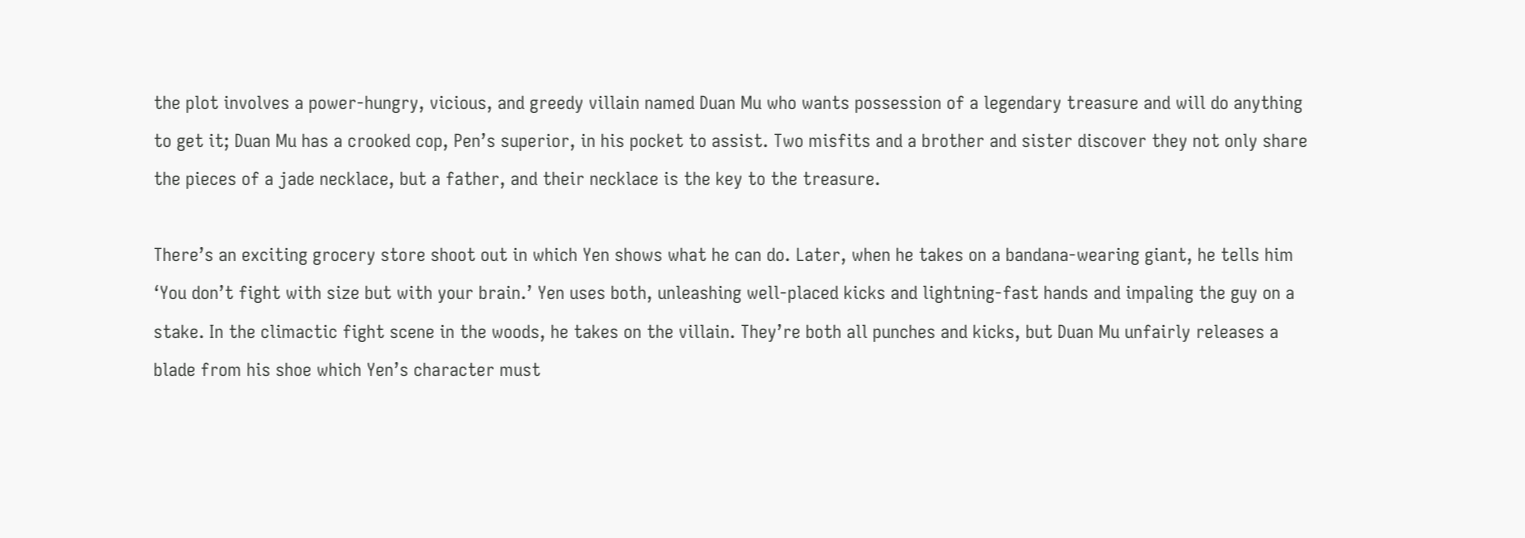the plot involves a power-hungry, vicious, and greedy villain named Duan Mu who wants possession of a legendary treasure and will do anything to get it; Duan Mu has a crooked cop, Pen’s superior, in his pocket to assist. Two misfits and a brother and sister discover they not only share the pieces of a jade necklace, but a father, and their necklace is the key to the treasure.

There’s an exciting grocery store shoot out in which Yen shows what he can do. Later, when he takes on a bandana-wearing giant, he tells him ‘You don’t fight with size but with your brain.’ Yen uses both, unleashing well-placed kicks and lightning-fast hands and impaling the guy on a stake. In the climactic fight scene in the woods, he takes on the villain. They’re both all punches and kicks, but Duan Mu unfairly releases a blade from his shoe which Yen’s character must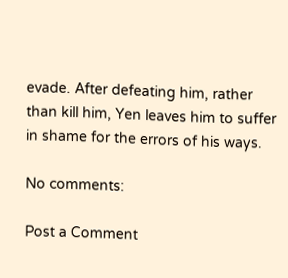evade. After defeating him, rather than kill him, Yen leaves him to suffer in shame for the errors of his ways.

No comments:

Post a Comment